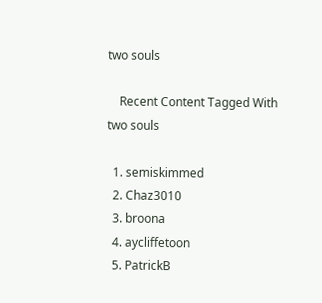two souls

    Recent Content Tagged With two souls

  1. semiskimmed
  2. Chaz3010
  3. broona
  4. aycliffetoon
  5. PatrickB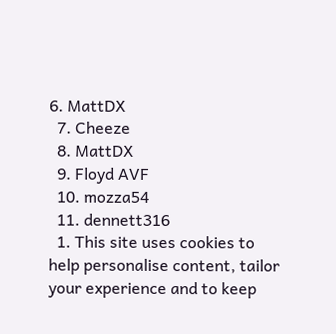6. MattDX
  7. Cheeze
  8. MattDX
  9. Floyd AVF
  10. mozza54
  11. dennett316
  1. This site uses cookies to help personalise content, tailor your experience and to keep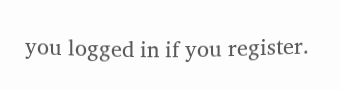you logged in if you register.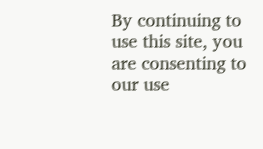By continuing to use this site, you are consenting to our use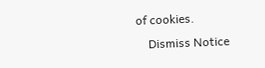of cookies.
    Dismiss Notice